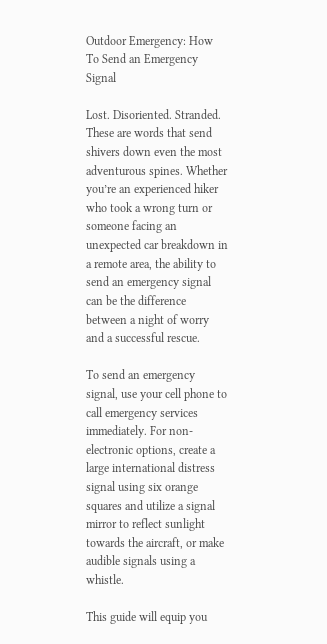Outdoor Emergency: How To Send an Emergency Signal

Lost. Disoriented. Stranded. These are words that send shivers down even the most adventurous spines. Whether you’re an experienced hiker who took a wrong turn or someone facing an unexpected car breakdown in a remote area, the ability to send an emergency signal can be the difference between a night of worry and a successful rescue.

To send an emergency signal, use your cell phone to call emergency services immediately. For non-electronic options, create a large international distress signal using six orange squares and utilize a signal mirror to reflect sunlight towards the aircraft, or make audible signals using a whistle.

This guide will equip you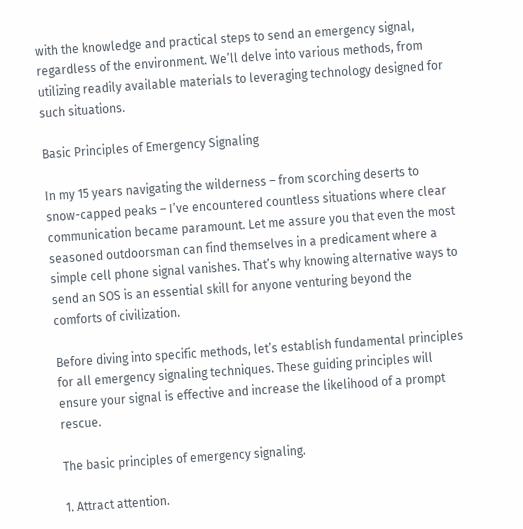with the knowledge and practical steps to send an emergency signal, regardless of the environment. We’ll delve into various methods, from utilizing readily available materials to leveraging technology designed for such situations.

Basic Principles of Emergency Signaling

In my 15 years navigating the wilderness – from scorching deserts to snow-capped peaks – I’ve encountered countless situations where clear communication became paramount. Let me assure you that even the most seasoned outdoorsman can find themselves in a predicament where a simple cell phone signal vanishes. That’s why knowing alternative ways to send an SOS is an essential skill for anyone venturing beyond the comforts of civilization.

Before diving into specific methods, let’s establish fundamental principles for all emergency signaling techniques. These guiding principles will ensure your signal is effective and increase the likelihood of a prompt rescue.

The basic principles of emergency signaling.

1. Attract attention.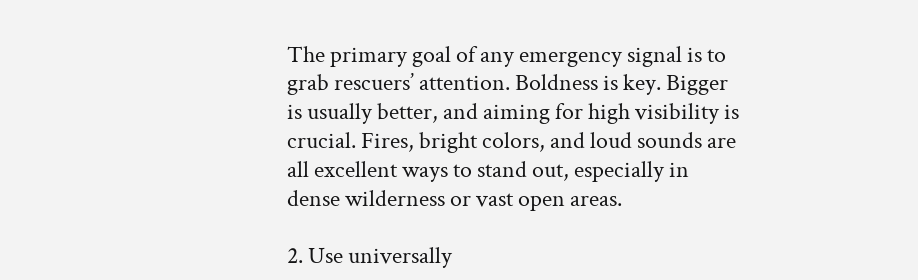The primary goal of any emergency signal is to grab rescuers’ attention. Boldness is key. Bigger is usually better, and aiming for high visibility is crucial. Fires, bright colors, and loud sounds are all excellent ways to stand out, especially in dense wilderness or vast open areas.

2. Use universally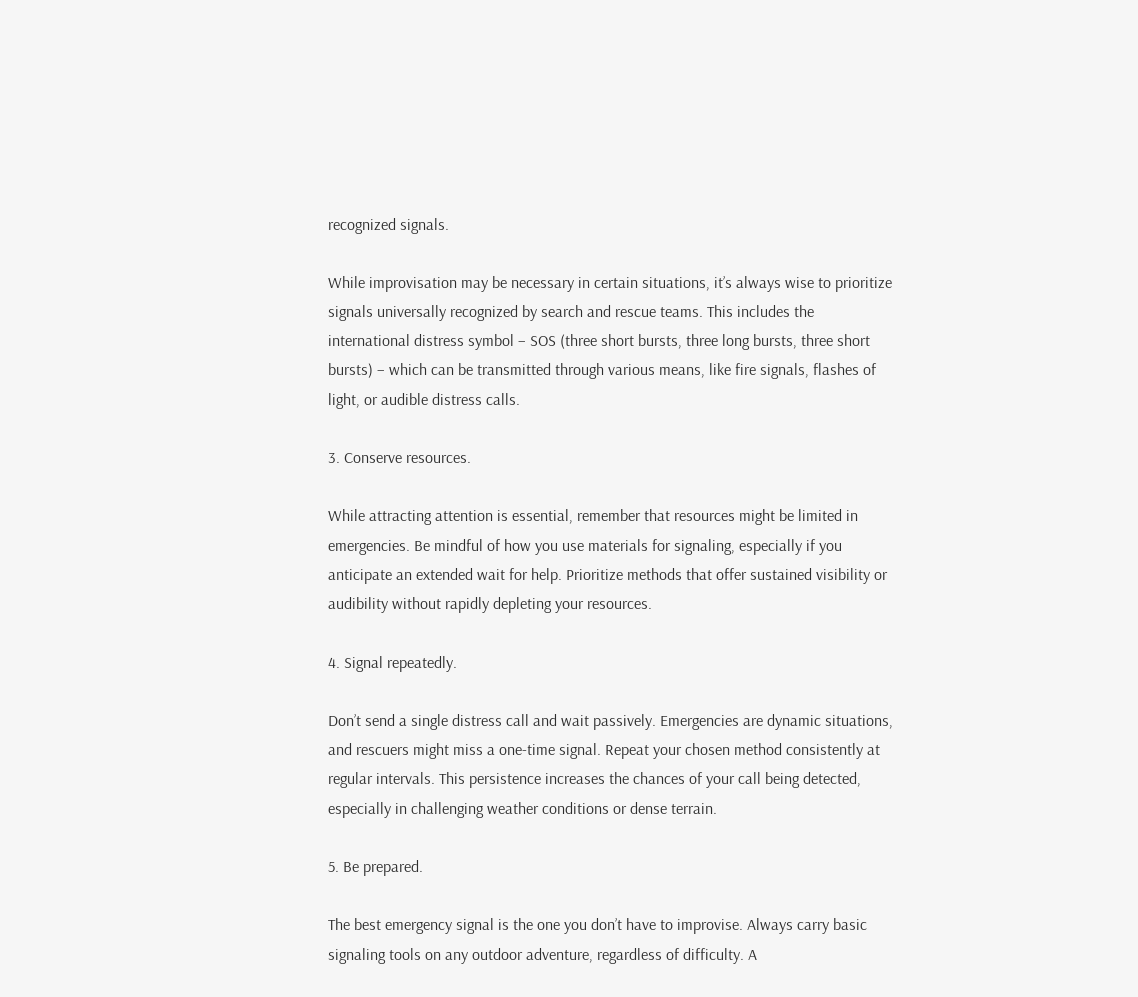recognized signals.

While improvisation may be necessary in certain situations, it’s always wise to prioritize signals universally recognized by search and rescue teams. This includes the international distress symbol – SOS (three short bursts, three long bursts, three short bursts) – which can be transmitted through various means, like fire signals, flashes of light, or audible distress calls.

3. Conserve resources.

While attracting attention is essential, remember that resources might be limited in emergencies. Be mindful of how you use materials for signaling, especially if you anticipate an extended wait for help. Prioritize methods that offer sustained visibility or audibility without rapidly depleting your resources.

4. Signal repeatedly.

Don’t send a single distress call and wait passively. Emergencies are dynamic situations, and rescuers might miss a one-time signal. Repeat your chosen method consistently at regular intervals. This persistence increases the chances of your call being detected, especially in challenging weather conditions or dense terrain.

5. Be prepared.

The best emergency signal is the one you don’t have to improvise. Always carry basic signaling tools on any outdoor adventure, regardless of difficulty. A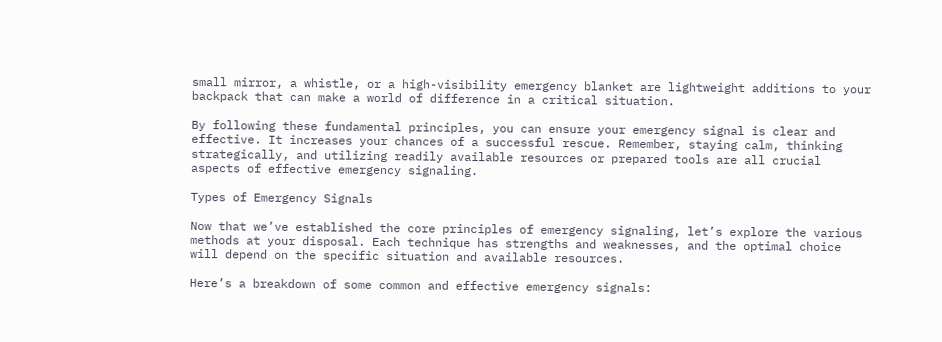small mirror, a whistle, or a high-visibility emergency blanket are lightweight additions to your backpack that can make a world of difference in a critical situation.

By following these fundamental principles, you can ensure your emergency signal is clear and effective. It increases your chances of a successful rescue. Remember, staying calm, thinking strategically, and utilizing readily available resources or prepared tools are all crucial aspects of effective emergency signaling.

Types of Emergency Signals

Now that we’ve established the core principles of emergency signaling, let’s explore the various methods at your disposal. Each technique has strengths and weaknesses, and the optimal choice will depend on the specific situation and available resources.

Here’s a breakdown of some common and effective emergency signals: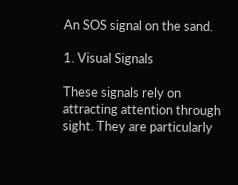An SOS signal on the sand.

1. Visual Signals

These signals rely on attracting attention through sight. They are particularly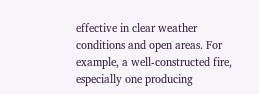effective in clear weather conditions and open areas. For example, a well-constructed fire, especially one producing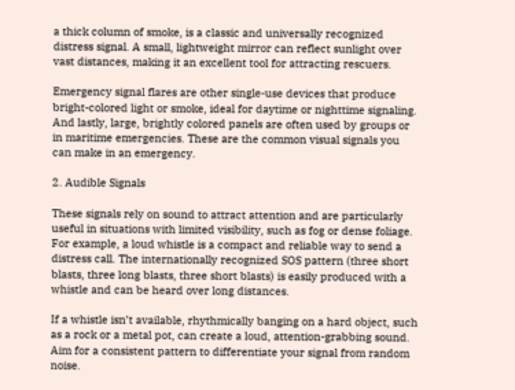a thick column of smoke, is a classic and universally recognized distress signal. A small, lightweight mirror can reflect sunlight over vast distances, making it an excellent tool for attracting rescuers.

Emergency signal flares are other single-use devices that produce bright-colored light or smoke, ideal for daytime or nighttime signaling. And lastly, large, brightly colored panels are often used by groups or in maritime emergencies. These are the common visual signals you can make in an emergency.

2. Audible Signals

These signals rely on sound to attract attention and are particularly useful in situations with limited visibility, such as fog or dense foliage. For example, a loud whistle is a compact and reliable way to send a distress call. The internationally recognized SOS pattern (three short blasts, three long blasts, three short blasts) is easily produced with a whistle and can be heard over long distances.

If a whistle isn’t available, rhythmically banging on a hard object, such as a rock or a metal pot, can create a loud, attention-grabbing sound. Aim for a consistent pattern to differentiate your signal from random noise.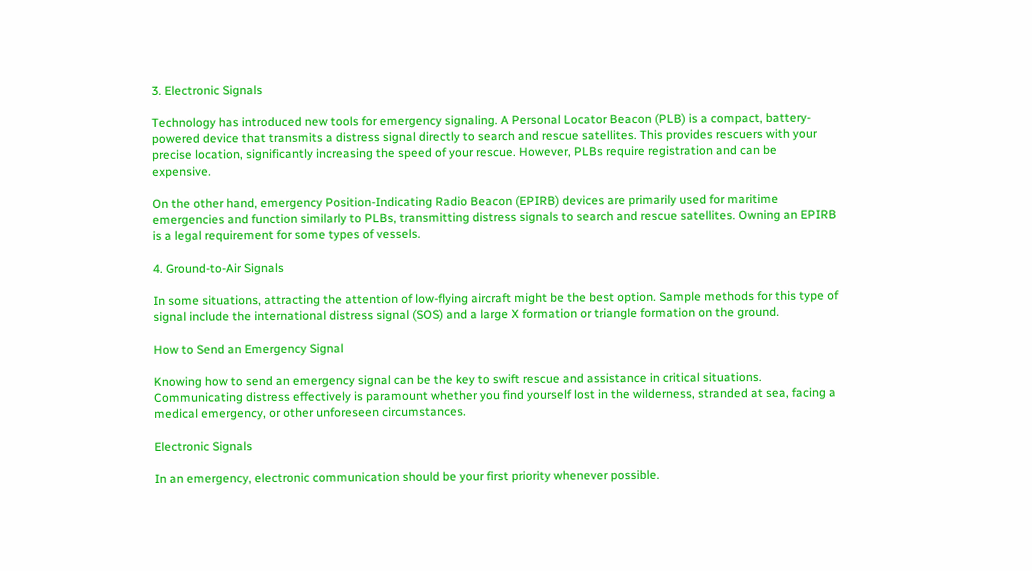3. Electronic Signals

Technology has introduced new tools for emergency signaling. A Personal Locator Beacon (PLB) is a compact, battery-powered device that transmits a distress signal directly to search and rescue satellites. This provides rescuers with your precise location, significantly increasing the speed of your rescue. However, PLBs require registration and can be expensive.

On the other hand, emergency Position-Indicating Radio Beacon (EPIRB) devices are primarily used for maritime emergencies and function similarly to PLBs, transmitting distress signals to search and rescue satellites. Owning an EPIRB is a legal requirement for some types of vessels.

4. Ground-to-Air Signals

In some situations, attracting the attention of low-flying aircraft might be the best option. Sample methods for this type of signal include the international distress signal (SOS) and a large X formation or triangle formation on the ground.

How to Send an Emergency Signal

Knowing how to send an emergency signal can be the key to swift rescue and assistance in critical situations. Communicating distress effectively is paramount whether you find yourself lost in the wilderness, stranded at sea, facing a medical emergency, or other unforeseen circumstances.

Electronic Signals

In an emergency, electronic communication should be your first priority whenever possible.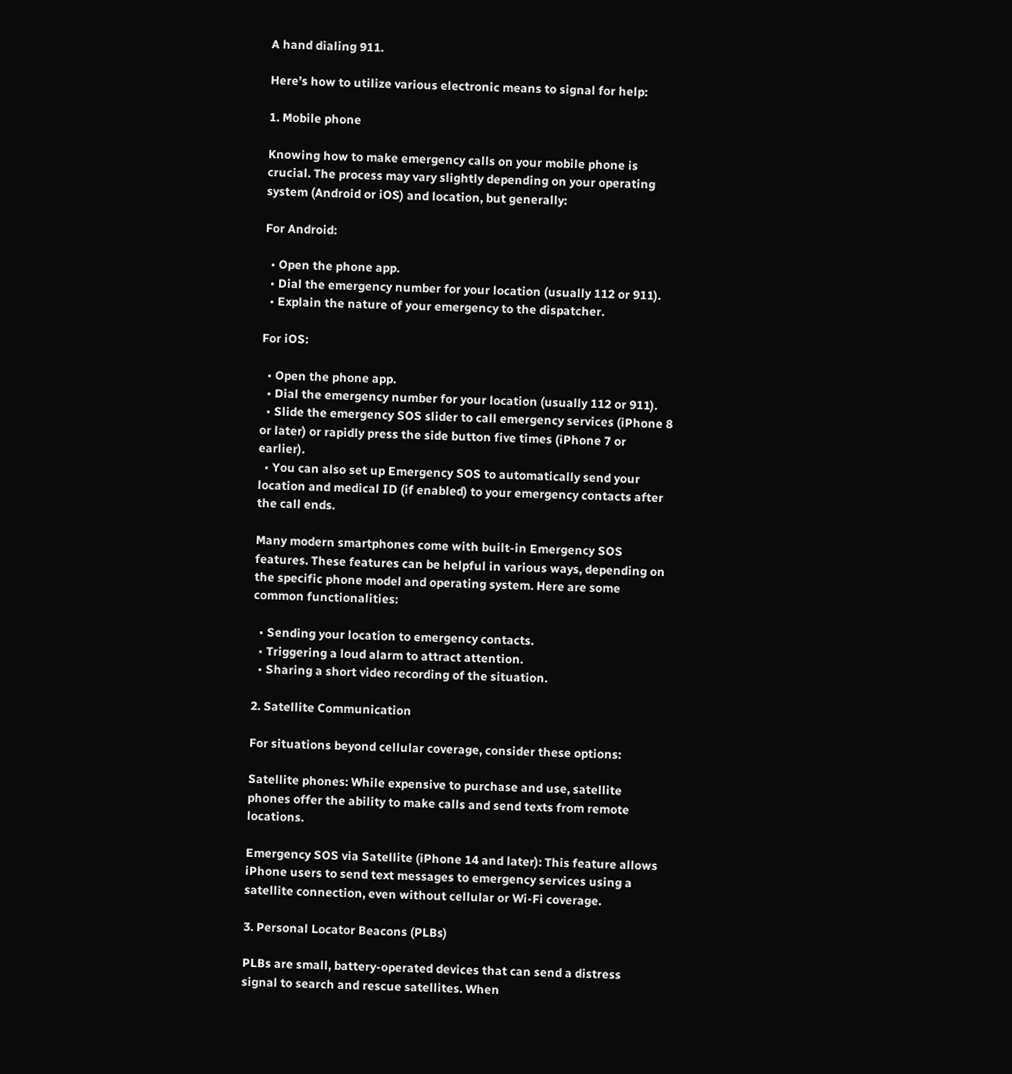A hand dialing 911.

Here’s how to utilize various electronic means to signal for help:

1. Mobile phone

Knowing how to make emergency calls on your mobile phone is crucial. The process may vary slightly depending on your operating system (Android or iOS) and location, but generally:

For Android:

  • Open the phone app.
  • Dial the emergency number for your location (usually 112 or 911).
  • Explain the nature of your emergency to the dispatcher.

For iOS:

  • Open the phone app.
  • Dial the emergency number for your location (usually 112 or 911).
  • Slide the emergency SOS slider to call emergency services (iPhone 8 or later) or rapidly press the side button five times (iPhone 7 or earlier).
  • You can also set up Emergency SOS to automatically send your location and medical ID (if enabled) to your emergency contacts after the call ends.

Many modern smartphones come with built-in Emergency SOS features. These features can be helpful in various ways, depending on the specific phone model and operating system. Here are some common functionalities:

  • Sending your location to emergency contacts.
  • Triggering a loud alarm to attract attention.
  • Sharing a short video recording of the situation.

2. Satellite Communication

For situations beyond cellular coverage, consider these options:

Satellite phones: While expensive to purchase and use, satellite phones offer the ability to make calls and send texts from remote locations.

Emergency SOS via Satellite (iPhone 14 and later): This feature allows iPhone users to send text messages to emergency services using a satellite connection, even without cellular or Wi-Fi coverage.

3. Personal Locator Beacons (PLBs)

PLBs are small, battery-operated devices that can send a distress signal to search and rescue satellites. When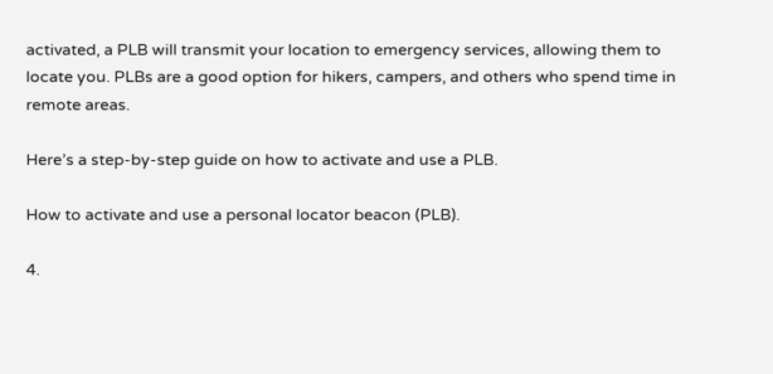activated, a PLB will transmit your location to emergency services, allowing them to locate you. PLBs are a good option for hikers, campers, and others who spend time in remote areas.

Here’s a step-by-step guide on how to activate and use a PLB.

How to activate and use a personal locator beacon (PLB).

4.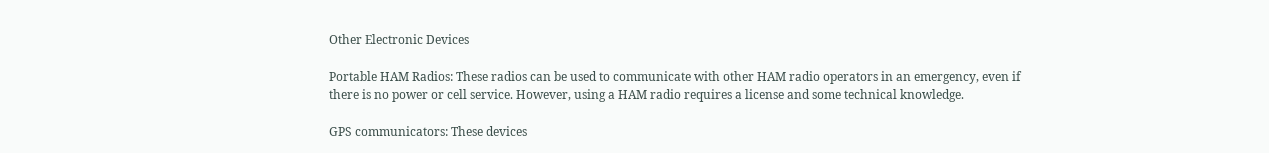Other Electronic Devices

Portable HAM Radios: These radios can be used to communicate with other HAM radio operators in an emergency, even if there is no power or cell service. However, using a HAM radio requires a license and some technical knowledge.

GPS communicators: These devices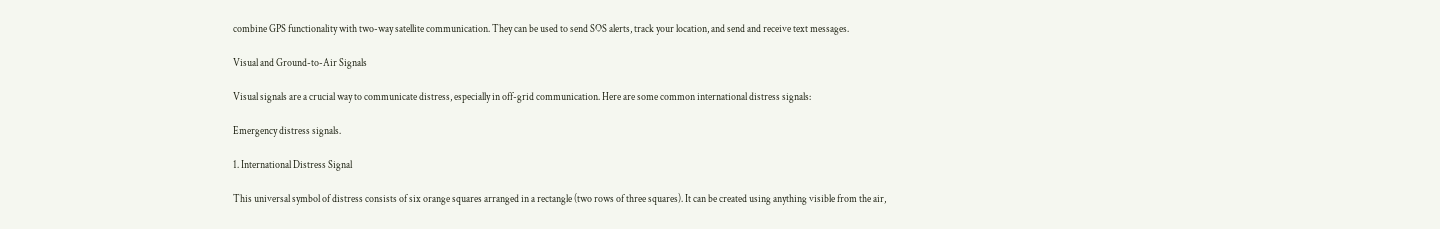combine GPS functionality with two-way satellite communication. They can be used to send SOS alerts, track your location, and send and receive text messages.

Visual and Ground-to-Air Signals

Visual signals are a crucial way to communicate distress, especially in off-grid communication. Here are some common international distress signals:

Emergency distress signals.

1. International Distress Signal

This universal symbol of distress consists of six orange squares arranged in a rectangle (two rows of three squares). It can be created using anything visible from the air,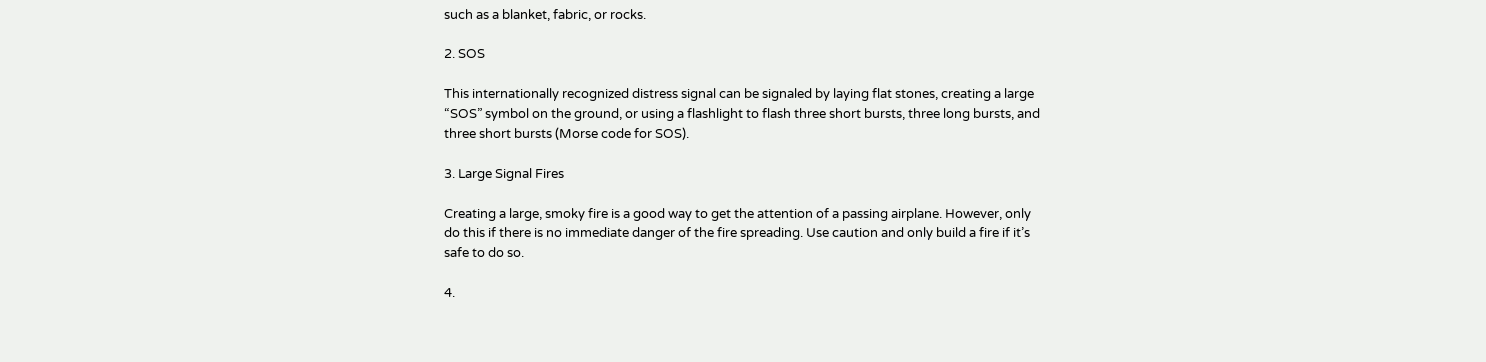such as a blanket, fabric, or rocks.

2. SOS

This internationally recognized distress signal can be signaled by laying flat stones, creating a large “SOS” symbol on the ground, or using a flashlight to flash three short bursts, three long bursts, and three short bursts (Morse code for SOS).

3. Large Signal Fires

Creating a large, smoky fire is a good way to get the attention of a passing airplane. However, only do this if there is no immediate danger of the fire spreading. Use caution and only build a fire if it’s safe to do so.

4.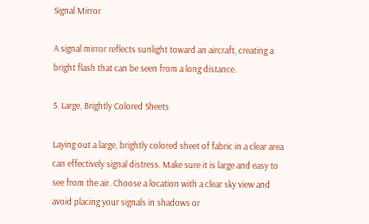Signal Mirror

A signal mirror reflects sunlight toward an aircraft, creating a bright flash that can be seen from a long distance.

5. Large, Brightly Colored Sheets

Laying out a large, brightly colored sheet of fabric in a clear area can effectively signal distress. Make sure it is large and easy to see from the air. Choose a location with a clear sky view and avoid placing your signals in shadows or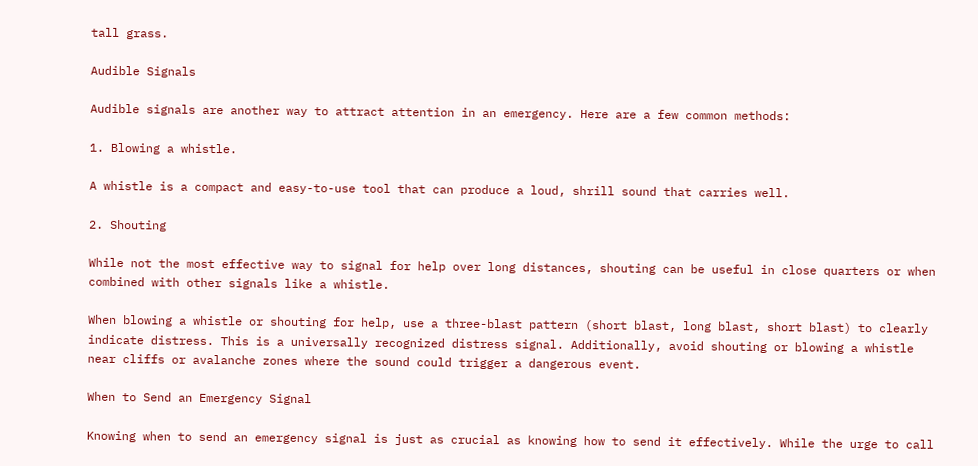tall grass.

Audible Signals

Audible signals are another way to attract attention in an emergency. Here are a few common methods:

1. Blowing a whistle.

A whistle is a compact and easy-to-use tool that can produce a loud, shrill sound that carries well.

2. Shouting

While not the most effective way to signal for help over long distances, shouting can be useful in close quarters or when combined with other signals like a whistle.

When blowing a whistle or shouting for help, use a three-blast pattern (short blast, long blast, short blast) to clearly indicate distress. This is a universally recognized distress signal. Additionally, avoid shouting or blowing a whistle near cliffs or avalanche zones where the sound could trigger a dangerous event.

When to Send an Emergency Signal

Knowing when to send an emergency signal is just as crucial as knowing how to send it effectively. While the urge to call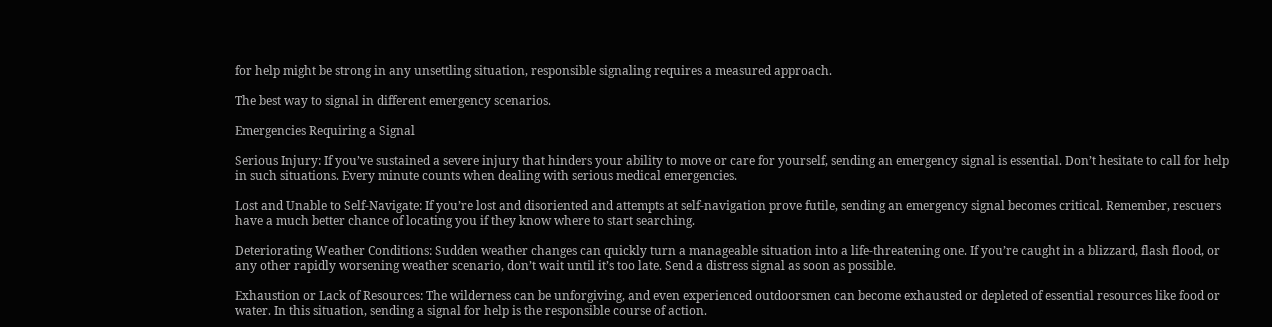for help might be strong in any unsettling situation, responsible signaling requires a measured approach.

The best way to signal in different emergency scenarios.

Emergencies Requiring a Signal

Serious Injury: If you’ve sustained a severe injury that hinders your ability to move or care for yourself, sending an emergency signal is essential. Don’t hesitate to call for help in such situations. Every minute counts when dealing with serious medical emergencies.

Lost and Unable to Self-Navigate: If you’re lost and disoriented and attempts at self-navigation prove futile, sending an emergency signal becomes critical. Remember, rescuers have a much better chance of locating you if they know where to start searching.

Deteriorating Weather Conditions: Sudden weather changes can quickly turn a manageable situation into a life-threatening one. If you’re caught in a blizzard, flash flood, or any other rapidly worsening weather scenario, don’t wait until it’s too late. Send a distress signal as soon as possible.

Exhaustion or Lack of Resources: The wilderness can be unforgiving, and even experienced outdoorsmen can become exhausted or depleted of essential resources like food or water. In this situation, sending a signal for help is the responsible course of action.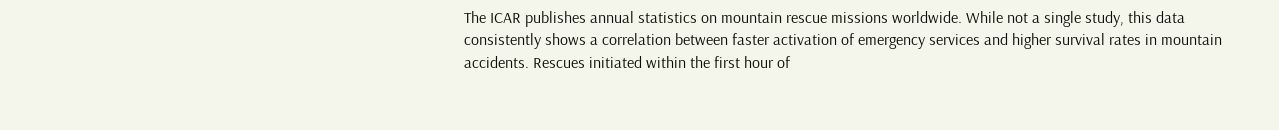The ICAR publishes annual statistics on mountain rescue missions worldwide. While not a single study, this data consistently shows a correlation between faster activation of emergency services and higher survival rates in mountain accidents. Rescues initiated within the first hour of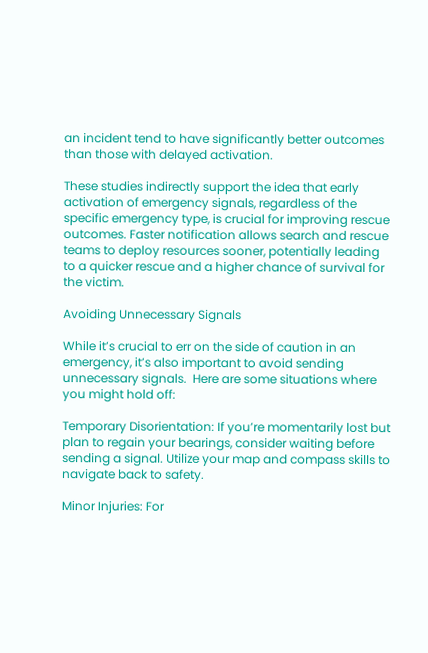an incident tend to have significantly better outcomes than those with delayed activation.

These studies indirectly support the idea that early activation of emergency signals, regardless of the specific emergency type, is crucial for improving rescue outcomes. Faster notification allows search and rescue teams to deploy resources sooner, potentially leading to a quicker rescue and a higher chance of survival for the victim.

Avoiding Unnecessary Signals

While it’s crucial to err on the side of caution in an emergency, it’s also important to avoid sending unnecessary signals.  Here are some situations where you might hold off:

Temporary Disorientation: If you’re momentarily lost but plan to regain your bearings, consider waiting before sending a signal. Utilize your map and compass skills to navigate back to safety.

Minor Injuries: For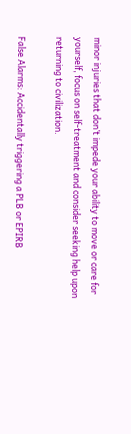minor injuries that don’t impede your ability to move or care for yourself, focus on self-treatment and consider seeking help upon returning to civilization.

False Alarms: Accidentally triggering a PLB or EPIRB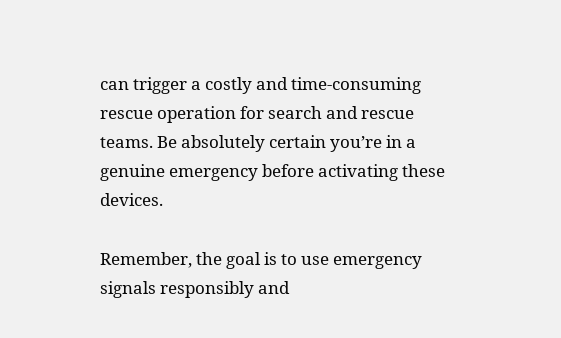can trigger a costly and time-consuming rescue operation for search and rescue teams. Be absolutely certain you’re in a genuine emergency before activating these devices.

Remember, the goal is to use emergency signals responsibly and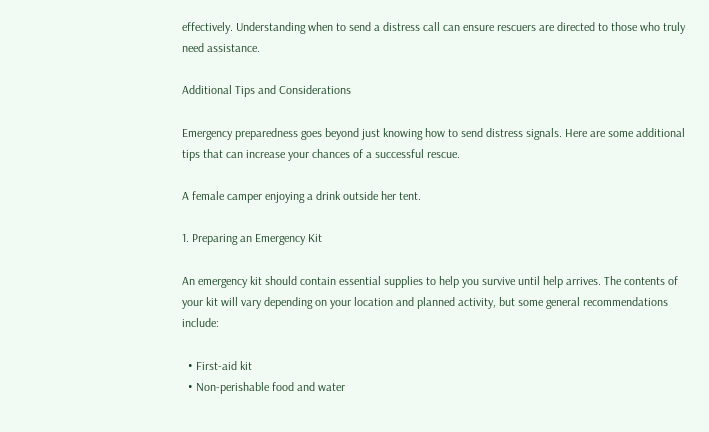effectively. Understanding when to send a distress call can ensure rescuers are directed to those who truly need assistance.

Additional Tips and Considerations

Emergency preparedness goes beyond just knowing how to send distress signals. Here are some additional tips that can increase your chances of a successful rescue.

A female camper enjoying a drink outside her tent.

1. Preparing an Emergency Kit

An emergency kit should contain essential supplies to help you survive until help arrives. The contents of your kit will vary depending on your location and planned activity, but some general recommendations include:

  • First-aid kit
  • Non-perishable food and water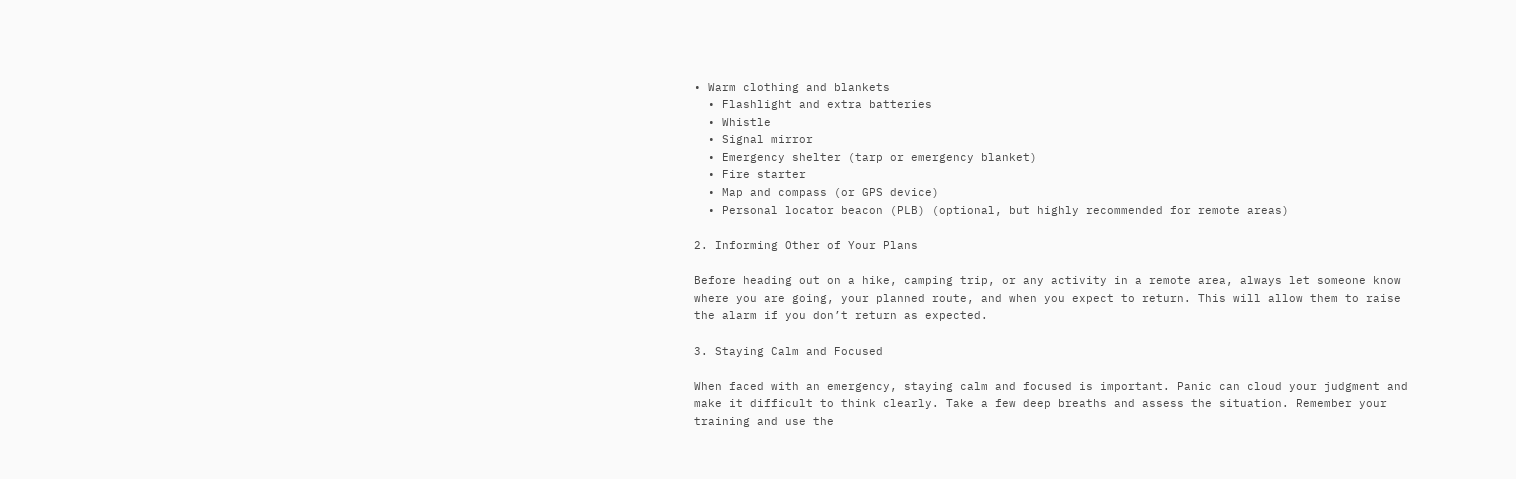• Warm clothing and blankets
  • Flashlight and extra batteries
  • Whistle
  • Signal mirror
  • Emergency shelter (tarp or emergency blanket)
  • Fire starter
  • Map and compass (or GPS device)
  • Personal locator beacon (PLB) (optional, but highly recommended for remote areas)

2. Informing Other of Your Plans

Before heading out on a hike, camping trip, or any activity in a remote area, always let someone know where you are going, your planned route, and when you expect to return. This will allow them to raise the alarm if you don’t return as expected.

3. Staying Calm and Focused

When faced with an emergency, staying calm and focused is important. Panic can cloud your judgment and make it difficult to think clearly. Take a few deep breaths and assess the situation. Remember your training and use the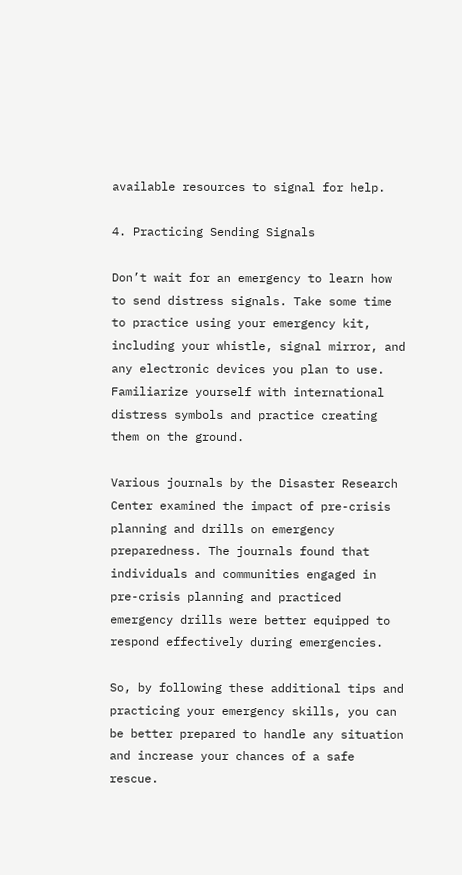available resources to signal for help.

4. Practicing Sending Signals

Don’t wait for an emergency to learn how to send distress signals. Take some time to practice using your emergency kit, including your whistle, signal mirror, and any electronic devices you plan to use.  Familiarize yourself with international distress symbols and practice creating them on the ground.

Various journals by the Disaster Research Center examined the impact of pre-crisis planning and drills on emergency preparedness. The journals found that individuals and communities engaged in pre-crisis planning and practiced emergency drills were better equipped to respond effectively during emergencies.

So, by following these additional tips and practicing your emergency skills, you can be better prepared to handle any situation and increase your chances of a safe rescue.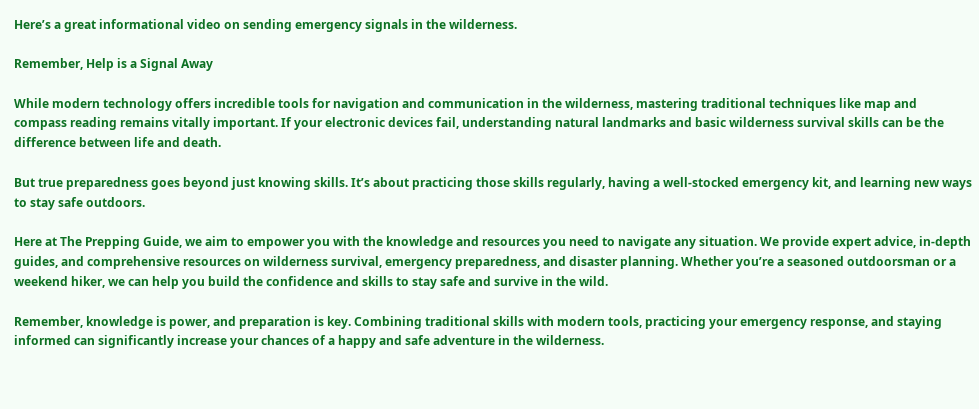Here’s a great informational video on sending emergency signals in the wilderness.

Remember, Help is a Signal Away

While modern technology offers incredible tools for navigation and communication in the wilderness, mastering traditional techniques like map and compass reading remains vitally important. If your electronic devices fail, understanding natural landmarks and basic wilderness survival skills can be the difference between life and death.

But true preparedness goes beyond just knowing skills. It’s about practicing those skills regularly, having a well-stocked emergency kit, and learning new ways to stay safe outdoors.

Here at The Prepping Guide, we aim to empower you with the knowledge and resources you need to navigate any situation. We provide expert advice, in-depth guides, and comprehensive resources on wilderness survival, emergency preparedness, and disaster planning. Whether you’re a seasoned outdoorsman or a weekend hiker, we can help you build the confidence and skills to stay safe and survive in the wild.

Remember, knowledge is power, and preparation is key. Combining traditional skills with modern tools, practicing your emergency response, and staying informed can significantly increase your chances of a happy and safe adventure in the wilderness.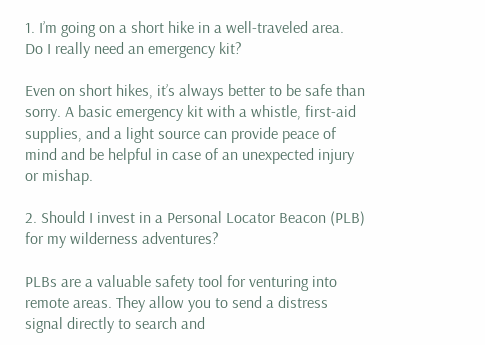1. I’m going on a short hike in a well-traveled area. Do I really need an emergency kit?

Even on short hikes, it’s always better to be safe than sorry. A basic emergency kit with a whistle, first-aid supplies, and a light source can provide peace of mind and be helpful in case of an unexpected injury or mishap.

2. Should I invest in a Personal Locator Beacon (PLB) for my wilderness adventures?

PLBs are a valuable safety tool for venturing into remote areas. They allow you to send a distress signal directly to search and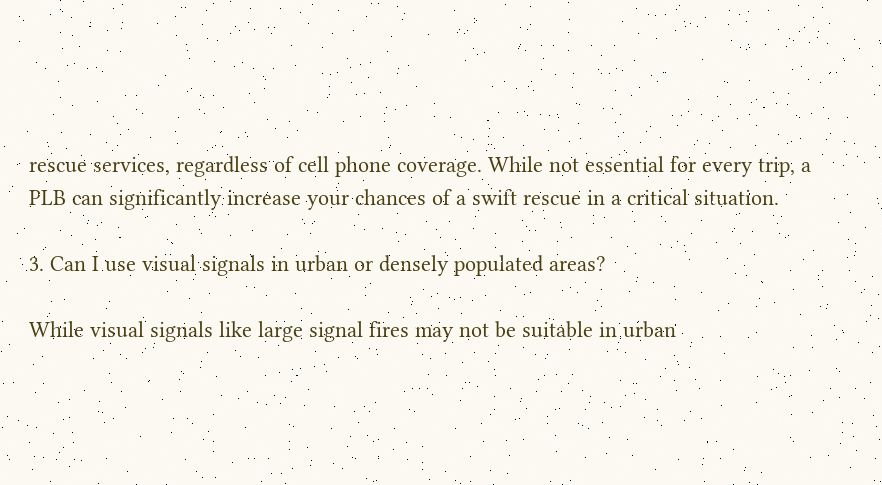rescue services, regardless of cell phone coverage. While not essential for every trip, a PLB can significantly increase your chances of a swift rescue in a critical situation.

3. Can I use visual signals in urban or densely populated areas?

While visual signals like large signal fires may not be suitable in urban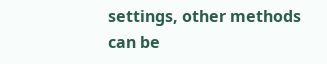settings, other methods can be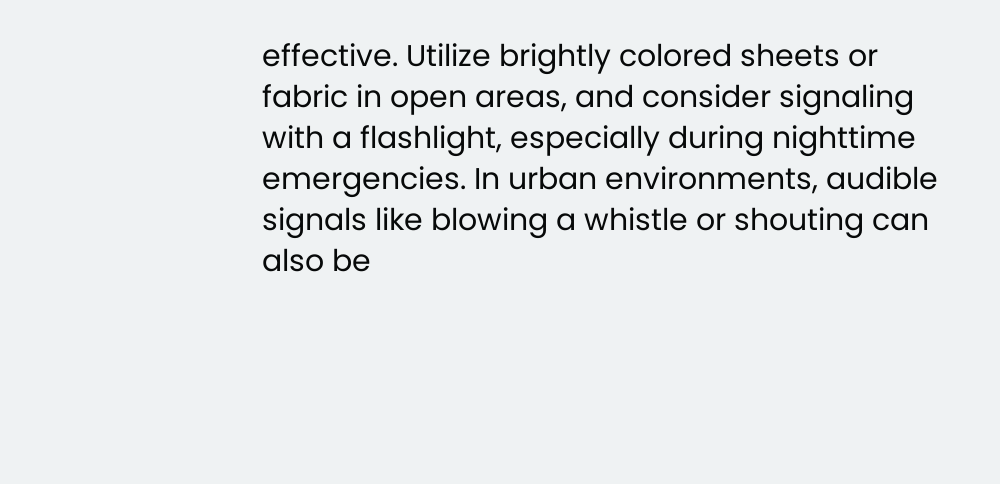effective. Utilize brightly colored sheets or fabric in open areas, and consider signaling with a flashlight, especially during nighttime emergencies. In urban environments, audible signals like blowing a whistle or shouting can also be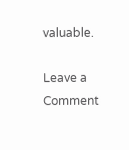valuable.

Leave a Comment